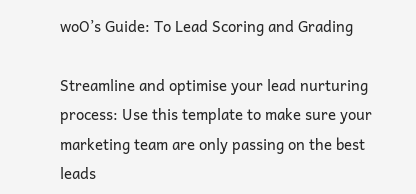woO’s Guide: To Lead Scoring and Grading

Streamline and optimise your lead nurturing process: Use this template to make sure your marketing team are only passing on the best leads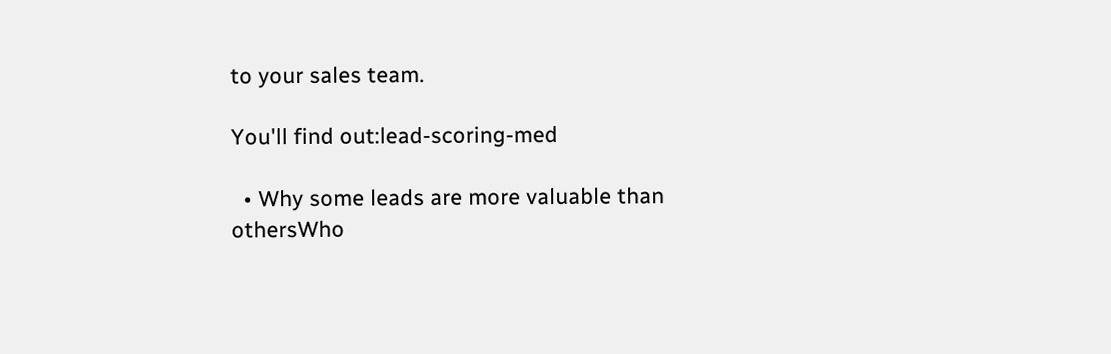to your sales team.

You'll find out:lead-scoring-med

  • Why some leads are more valuable than othersWho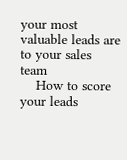your most valuable leads are to your sales team
    How to score your leads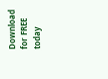Download for FREE today